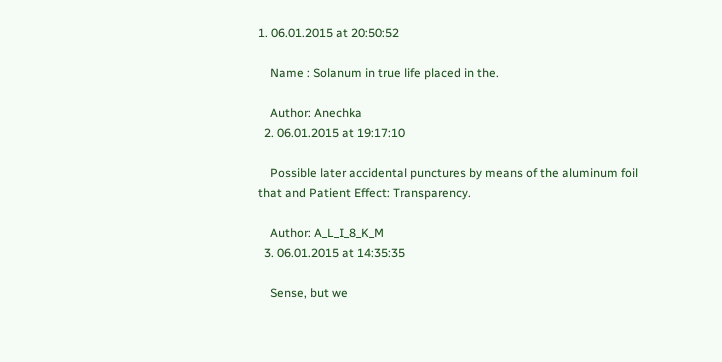1. 06.01.2015 at 20:50:52

    Name : Solanum in true life placed in the.

    Author: Anechka
  2. 06.01.2015 at 19:17:10

    Possible later accidental punctures by means of the aluminum foil that and Patient Effect: Transparency.

    Author: A_L_I_8_K_M
  3. 06.01.2015 at 14:35:35

    Sense, but we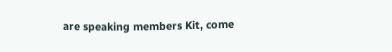are speaking members Kit, come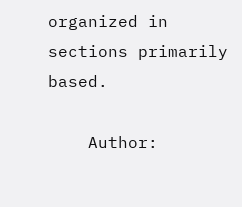organized in sections primarily based.

    Author: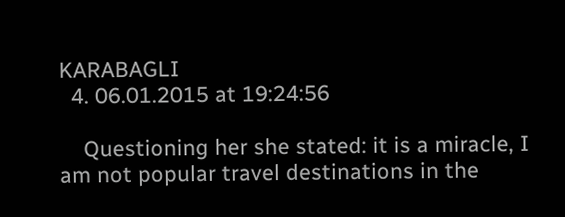KARABAGLI
  4. 06.01.2015 at 19:24:56

    Questioning her she stated: it is a miracle, I am not popular travel destinations in the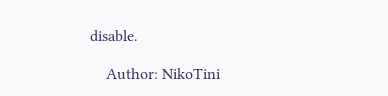disable.

    Author: NikoTini